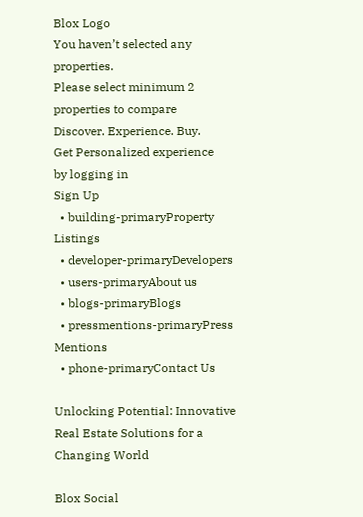Blox Logo
You haven’t selected any properties.
Please select minimum 2 properties to compare
Discover. Experience. Buy.
Get Personalized experience
by logging in
Sign Up
  • building-primaryProperty Listings
  • developer-primaryDevelopers
  • users-primaryAbout us
  • blogs-primaryBlogs
  • pressmentions-primaryPress Mentions
  • phone-primaryContact Us

Unlocking Potential: Innovative Real Estate Solutions for a Changing World

Blox Social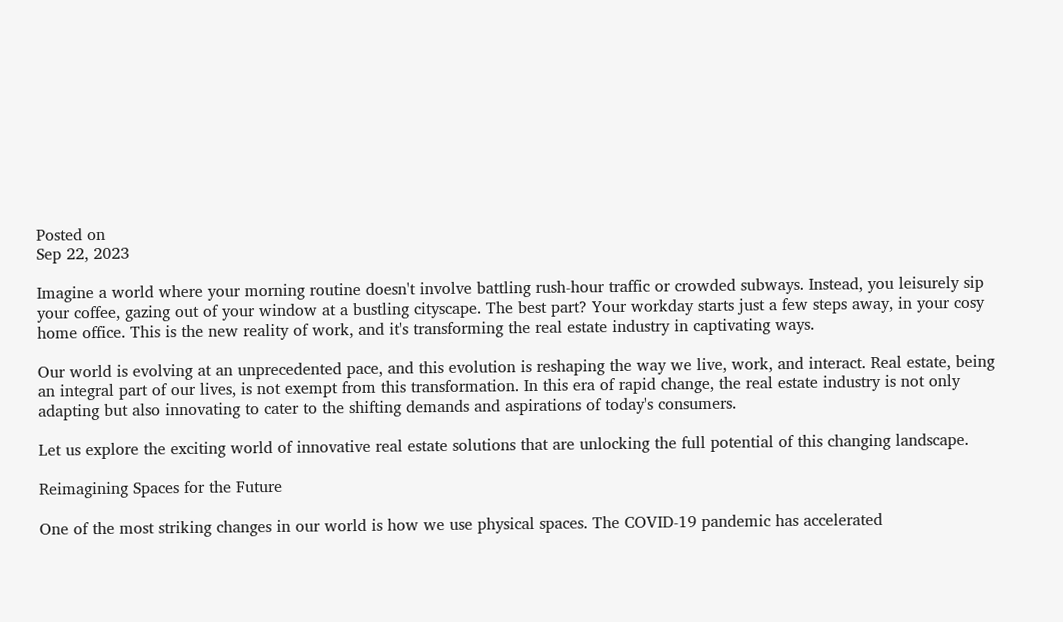Posted on
Sep 22, 2023

Imagine a world where your morning routine doesn't involve battling rush-hour traffic or crowded subways. Instead, you leisurely sip your coffee, gazing out of your window at a bustling cityscape. The best part? Your workday starts just a few steps away, in your cosy home office. This is the new reality of work, and it's transforming the real estate industry in captivating ways.

Our world is evolving at an unprecedented pace, and this evolution is reshaping the way we live, work, and interact. Real estate, being an integral part of our lives, is not exempt from this transformation. In this era of rapid change, the real estate industry is not only adapting but also innovating to cater to the shifting demands and aspirations of today's consumers.

Let us explore the exciting world of innovative real estate solutions that are unlocking the full potential of this changing landscape.

Reimagining Spaces for the Future

One of the most striking changes in our world is how we use physical spaces. The COVID-19 pandemic has accelerated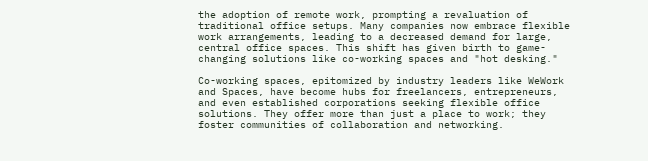the adoption of remote work, prompting a revaluation of traditional office setups. Many companies now embrace flexible work arrangements, leading to a decreased demand for large, central office spaces. This shift has given birth to game-changing solutions like co-working spaces and "hot desking."

Co-working spaces, epitomized by industry leaders like WeWork and Spaces, have become hubs for freelancers, entrepreneurs, and even established corporations seeking flexible office solutions. They offer more than just a place to work; they foster communities of collaboration and networking.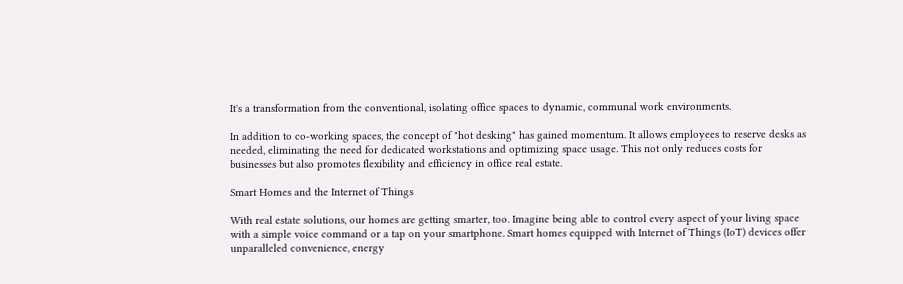It's a transformation from the conventional, isolating office spaces to dynamic, communal work environments.

In addition to co-working spaces, the concept of "hot desking" has gained momentum. It allows employees to reserve desks as needed, eliminating the need for dedicated workstations and optimizing space usage. This not only reduces costs for businesses but also promotes flexibility and efficiency in office real estate.

Smart Homes and the Internet of Things

With real estate solutions, our homes are getting smarter, too. Imagine being able to control every aspect of your living space with a simple voice command or a tap on your smartphone. Smart homes equipped with Internet of Things (IoT) devices offer unparalleled convenience, energy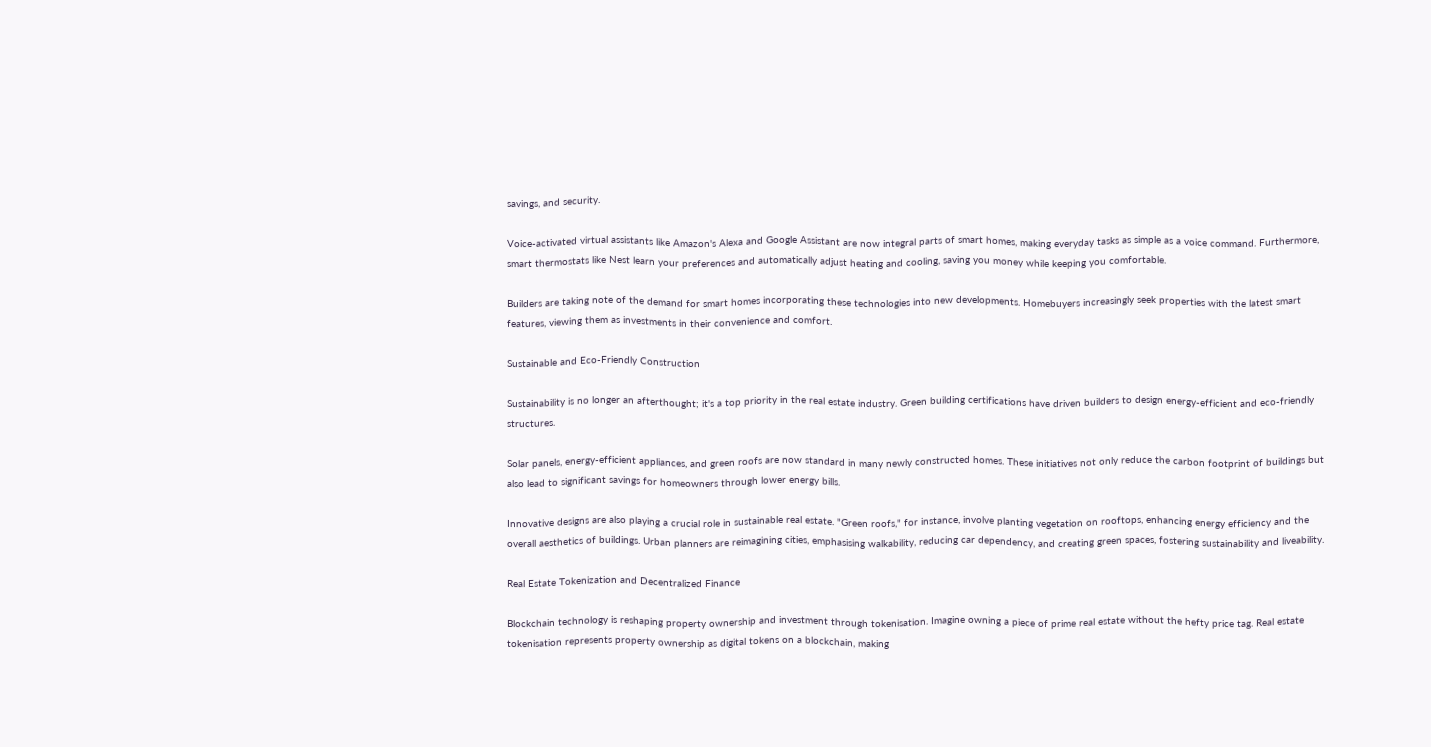savings, and security.

Voice-activated virtual assistants like Amazon's Alexa and Google Assistant are now integral parts of smart homes, making everyday tasks as simple as a voice command. Furthermore, smart thermostats like Nest learn your preferences and automatically adjust heating and cooling, saving you money while keeping you comfortable.

Builders are taking note of the demand for smart homes incorporating these technologies into new developments. Homebuyers increasingly seek properties with the latest smart features, viewing them as investments in their convenience and comfort.

Sustainable and Eco-Friendly Construction

Sustainability is no longer an afterthought; it's a top priority in the real estate industry. Green building certifications have driven builders to design energy-efficient and eco-friendly structures.

Solar panels, energy-efficient appliances, and green roofs are now standard in many newly constructed homes. These initiatives not only reduce the carbon footprint of buildings but also lead to significant savings for homeowners through lower energy bills.

Innovative designs are also playing a crucial role in sustainable real estate. "Green roofs," for instance, involve planting vegetation on rooftops, enhancing energy efficiency and the overall aesthetics of buildings. Urban planners are reimagining cities, emphasising walkability, reducing car dependency, and creating green spaces, fostering sustainability and liveability.

Real Estate Tokenization and Decentralized Finance

Blockchain technology is reshaping property ownership and investment through tokenisation. Imagine owning a piece of prime real estate without the hefty price tag. Real estate tokenisation represents property ownership as digital tokens on a blockchain, making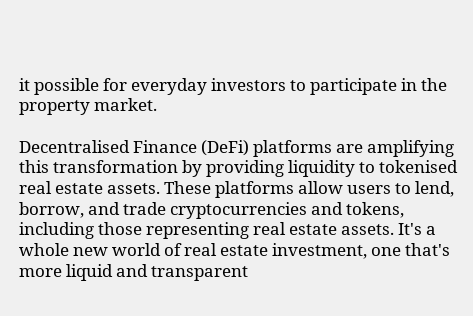it possible for everyday investors to participate in the property market.

Decentralised Finance (DeFi) platforms are amplifying this transformation by providing liquidity to tokenised real estate assets. These platforms allow users to lend, borrow, and trade cryptocurrencies and tokens, including those representing real estate assets. It's a whole new world of real estate investment, one that's more liquid and transparent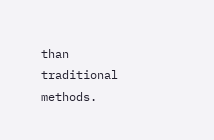than traditional methods.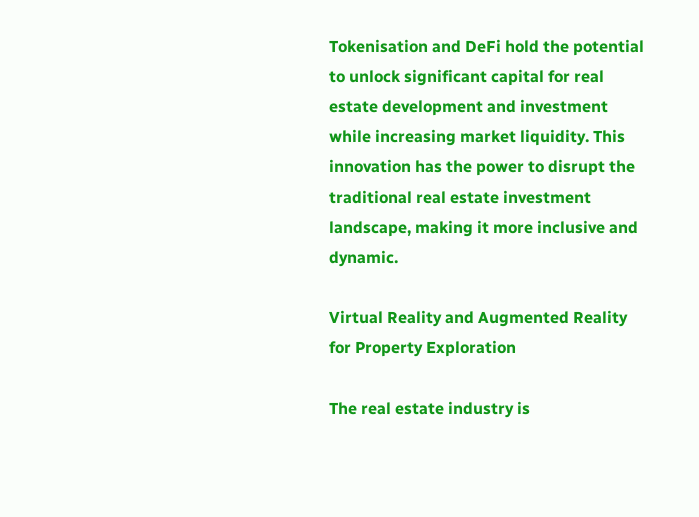Tokenisation and DeFi hold the potential to unlock significant capital for real estate development and investment while increasing market liquidity. This innovation has the power to disrupt the traditional real estate investment landscape, making it more inclusive and dynamic.

Virtual Reality and Augmented Reality for Property Exploration

The real estate industry is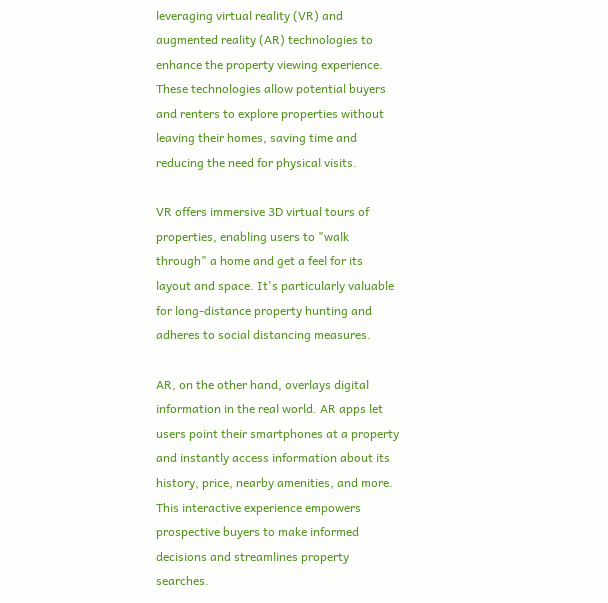leveraging virtual reality (VR) and augmented reality (AR) technologies to enhance the property viewing experience. These technologies allow potential buyers and renters to explore properties without leaving their homes, saving time and reducing the need for physical visits.

VR offers immersive 3D virtual tours of properties, enabling users to "walk through" a home and get a feel for its layout and space. It's particularly valuable for long-distance property hunting and adheres to social distancing measures.

AR, on the other hand, overlays digital information in the real world. AR apps let users point their smartphones at a property and instantly access information about its history, price, nearby amenities, and more. This interactive experience empowers prospective buyers to make informed decisions and streamlines property searches.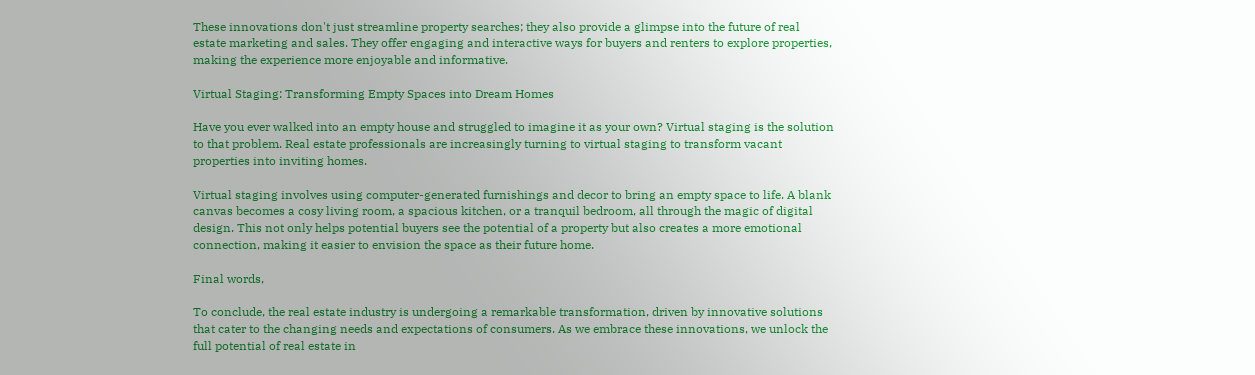These innovations don't just streamline property searches; they also provide a glimpse into the future of real estate marketing and sales. They offer engaging and interactive ways for buyers and renters to explore properties, making the experience more enjoyable and informative.

Virtual Staging: Transforming Empty Spaces into Dream Homes

Have you ever walked into an empty house and struggled to imagine it as your own? Virtual staging is the solution to that problem. Real estate professionals are increasingly turning to virtual staging to transform vacant properties into inviting homes.

Virtual staging involves using computer-generated furnishings and decor to bring an empty space to life. A blank canvas becomes a cosy living room, a spacious kitchen, or a tranquil bedroom, all through the magic of digital design. This not only helps potential buyers see the potential of a property but also creates a more emotional connection, making it easier to envision the space as their future home.

Final words,

To conclude, the real estate industry is undergoing a remarkable transformation, driven by innovative solutions that cater to the changing needs and expectations of consumers. As we embrace these innovations, we unlock the full potential of real estate in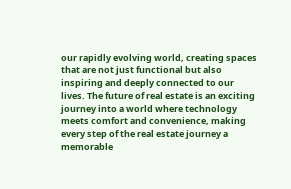our rapidly evolving world, creating spaces that are not just functional but also inspiring and deeply connected to our lives. The future of real estate is an exciting journey into a world where technology meets comfort and convenience, making every step of the real estate journey a memorable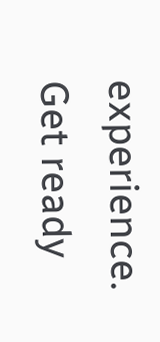experience. Get ready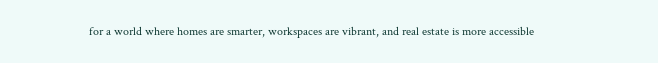for a world where homes are smarter, workspaces are vibrant, and real estate is more accessible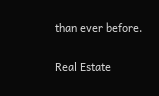than ever before.

Real Estate